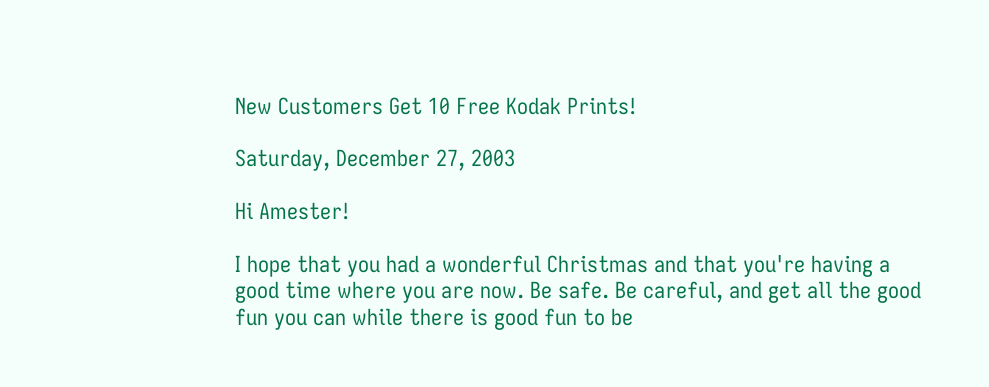New Customers Get 10 Free Kodak Prints!

Saturday, December 27, 2003

Hi Amester!

I hope that you had a wonderful Christmas and that you're having a good time where you are now. Be safe. Be careful, and get all the good fun you can while there is good fun to be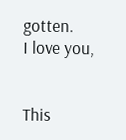gotten.
I love you,


This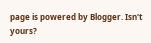page is powered by Blogger. Isn't yours?